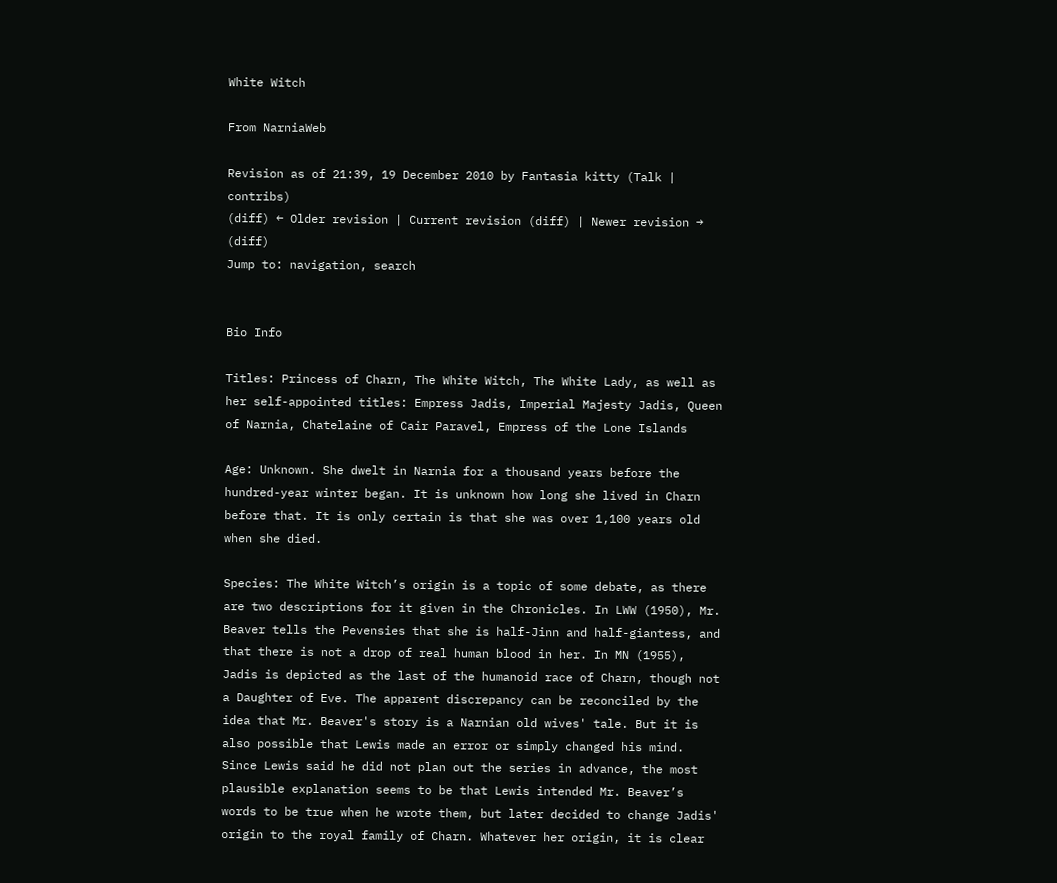White Witch

From NarniaWeb

Revision as of 21:39, 19 December 2010 by Fantasia kitty (Talk | contribs)
(diff) ← Older revision | Current revision (diff) | Newer revision → (diff)
Jump to: navigation, search


Bio Info

Titles: Princess of Charn, The White Witch, The White Lady, as well as her self-appointed titles: Empress Jadis, Imperial Majesty Jadis, Queen of Narnia, Chatelaine of Cair Paravel, Empress of the Lone Islands

Age: Unknown. She dwelt in Narnia for a thousand years before the hundred-year winter began. It is unknown how long she lived in Charn before that. It is only certain is that she was over 1,100 years old when she died.

Species: The White Witch’s origin is a topic of some debate, as there are two descriptions for it given in the Chronicles. In LWW (1950), Mr. Beaver tells the Pevensies that she is half-Jinn and half-giantess, and that there is not a drop of real human blood in her. In MN (1955), Jadis is depicted as the last of the humanoid race of Charn, though not a Daughter of Eve. The apparent discrepancy can be reconciled by the idea that Mr. Beaver's story is a Narnian old wives' tale. But it is also possible that Lewis made an error or simply changed his mind. Since Lewis said he did not plan out the series in advance, the most plausible explanation seems to be that Lewis intended Mr. Beaver’s words to be true when he wrote them, but later decided to change Jadis' origin to the royal family of Charn. Whatever her origin, it is clear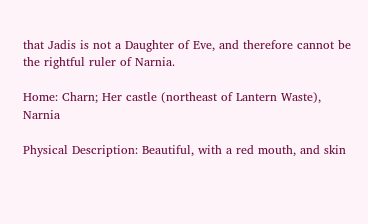that Jadis is not a Daughter of Eve, and therefore cannot be the rightful ruler of Narnia.

Home: Charn; Her castle (northeast of Lantern Waste), Narnia

Physical Description: Beautiful, with a red mouth, and skin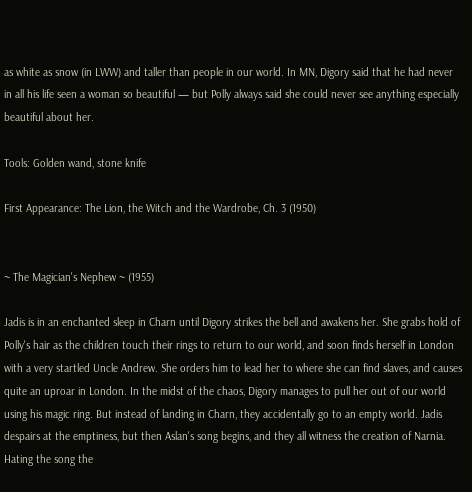as white as snow (in LWW) and taller than people in our world. In MN, Digory said that he had never in all his life seen a woman so beautiful — but Polly always said she could never see anything especially beautiful about her.

Tools: Golden wand, stone knife

First Appearance: The Lion, the Witch and the Wardrobe, Ch. 3 (1950)


~ The Magician's Nephew ~ (1955)

Jadis is in an enchanted sleep in Charn until Digory strikes the bell and awakens her. She grabs hold of Polly's hair as the children touch their rings to return to our world, and soon finds herself in London with a very startled Uncle Andrew. She orders him to lead her to where she can find slaves, and causes quite an uproar in London. In the midst of the chaos, Digory manages to pull her out of our world using his magic ring. But instead of landing in Charn, they accidentally go to an empty world. Jadis despairs at the emptiness, but then Aslan's song begins, and they all witness the creation of Narnia. Hating the song the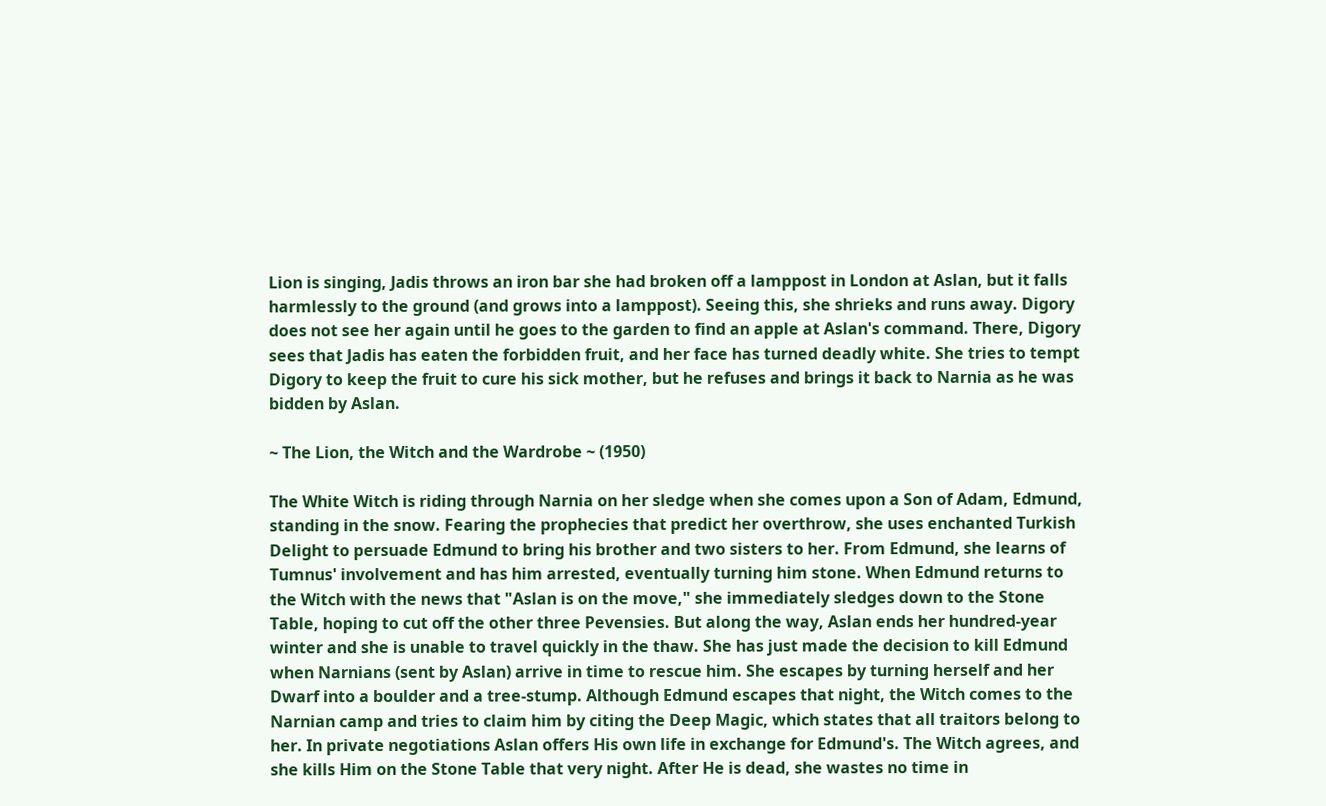Lion is singing, Jadis throws an iron bar she had broken off a lamppost in London at Aslan, but it falls harmlessly to the ground (and grows into a lamppost). Seeing this, she shrieks and runs away. Digory does not see her again until he goes to the garden to find an apple at Aslan's command. There, Digory sees that Jadis has eaten the forbidden fruit, and her face has turned deadly white. She tries to tempt Digory to keep the fruit to cure his sick mother, but he refuses and brings it back to Narnia as he was bidden by Aslan.

~ The Lion, the Witch and the Wardrobe ~ (1950)

The White Witch is riding through Narnia on her sledge when she comes upon a Son of Adam, Edmund, standing in the snow. Fearing the prophecies that predict her overthrow, she uses enchanted Turkish Delight to persuade Edmund to bring his brother and two sisters to her. From Edmund, she learns of Tumnus' involvement and has him arrested, eventually turning him stone. When Edmund returns to the Witch with the news that "Aslan is on the move," she immediately sledges down to the Stone Table, hoping to cut off the other three Pevensies. But along the way, Aslan ends her hundred-year winter and she is unable to travel quickly in the thaw. She has just made the decision to kill Edmund when Narnians (sent by Aslan) arrive in time to rescue him. She escapes by turning herself and her Dwarf into a boulder and a tree-stump. Although Edmund escapes that night, the Witch comes to the Narnian camp and tries to claim him by citing the Deep Magic, which states that all traitors belong to her. In private negotiations Aslan offers His own life in exchange for Edmund's. The Witch agrees, and she kills Him on the Stone Table that very night. After He is dead, she wastes no time in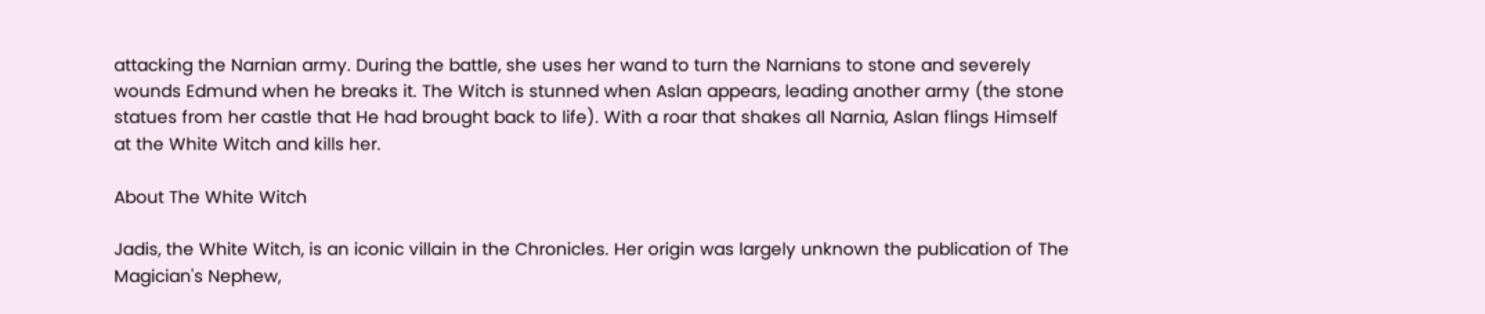attacking the Narnian army. During the battle, she uses her wand to turn the Narnians to stone and severely wounds Edmund when he breaks it. The Witch is stunned when Aslan appears, leading another army (the stone statues from her castle that He had brought back to life). With a roar that shakes all Narnia, Aslan flings Himself at the White Witch and kills her.

About The White Witch

Jadis, the White Witch, is an iconic villain in the Chronicles. Her origin was largely unknown the publication of The Magician's Nephew,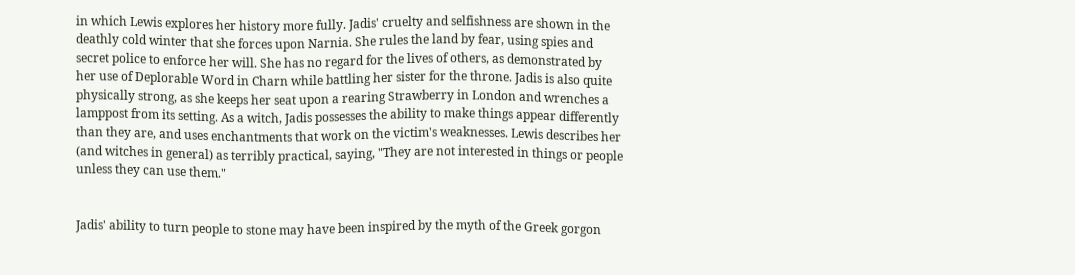in which Lewis explores her history more fully. Jadis' cruelty and selfishness are shown in the deathly cold winter that she forces upon Narnia. She rules the land by fear, using spies and secret police to enforce her will. She has no regard for the lives of others, as demonstrated by her use of Deplorable Word in Charn while battling her sister for the throne. Jadis is also quite physically strong, as she keeps her seat upon a rearing Strawberry in London and wrenches a lamppost from its setting. As a witch, Jadis possesses the ability to make things appear differently than they are, and uses enchantments that work on the victim's weaknesses. Lewis describes her (and witches in general) as terribly practical, saying, "They are not interested in things or people unless they can use them."


Jadis' ability to turn people to stone may have been inspired by the myth of the Greek gorgon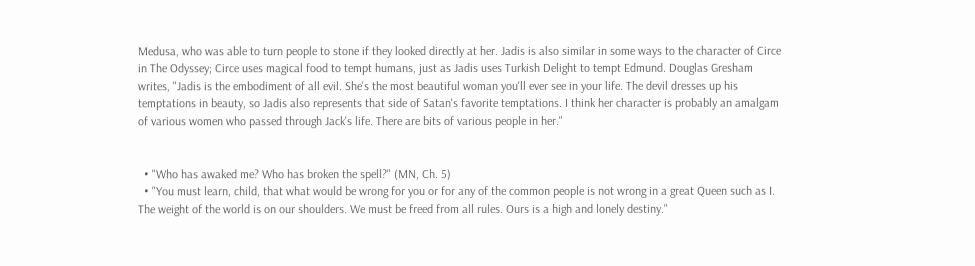Medusa, who was able to turn people to stone if they looked directly at her. Jadis is also similar in some ways to the character of Circe in The Odyssey; Circe uses magical food to tempt humans, just as Jadis uses Turkish Delight to tempt Edmund. Douglas Gresham writes, "Jadis is the embodiment of all evil. She's the most beautiful woman you'll ever see in your life. The devil dresses up his temptations in beauty, so Jadis also represents that side of Satan's favorite temptations. I think her character is probably an amalgam of various women who passed through Jack's life. There are bits of various people in her."


  • "Who has awaked me? Who has broken the spell?" (MN, Ch. 5)
  • "You must learn, child, that what would be wrong for you or for any of the common people is not wrong in a great Queen such as I. The weight of the world is on our shoulders. We must be freed from all rules. Ours is a high and lonely destiny."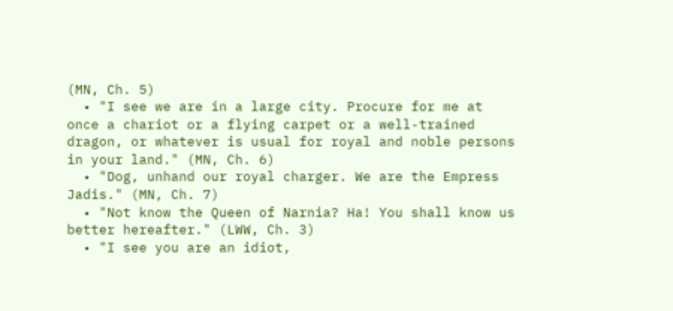(MN, Ch. 5)
  • "I see we are in a large city. Procure for me at once a chariot or a flying carpet or a well-trained dragon, or whatever is usual for royal and noble persons in your land." (MN, Ch. 6)
  • "Dog, unhand our royal charger. We are the Empress Jadis." (MN, Ch. 7)
  • "Not know the Queen of Narnia? Ha! You shall know us better hereafter." (LWW, Ch. 3)
  • "I see you are an idiot,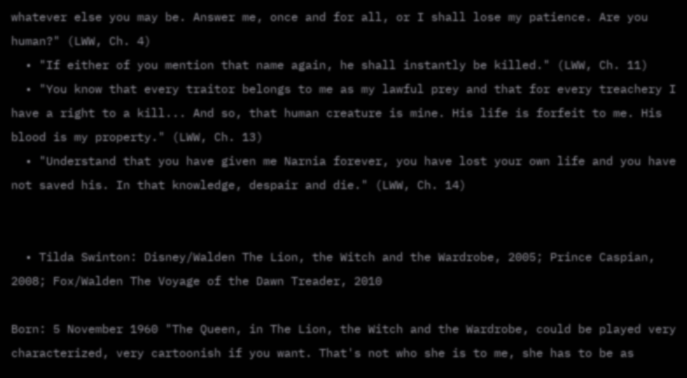whatever else you may be. Answer me, once and for all, or I shall lose my patience. Are you human?" (LWW, Ch. 4)
  • "If either of you mention that name again, he shall instantly be killed." (LWW, Ch. 11)
  • "You know that every traitor belongs to me as my lawful prey and that for every treachery I have a right to a kill... And so, that human creature is mine. His life is forfeit to me. His blood is my property." (LWW, Ch. 13)
  • "Understand that you have given me Narnia forever, you have lost your own life and you have not saved his. In that knowledge, despair and die." (LWW, Ch. 14)


  • Tilda Swinton: Disney/Walden The Lion, the Witch and the Wardrobe, 2005; Prince Caspian, 2008; Fox/Walden The Voyage of the Dawn Treader, 2010

Born: 5 November 1960 "The Queen, in The Lion, the Witch and the Wardrobe, could be played very characterized, very cartoonish if you want. That's not who she is to me, she has to be as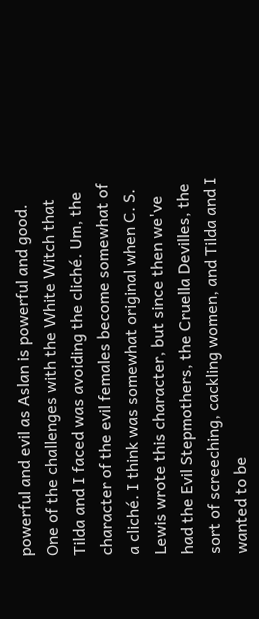powerful and evil as Aslan is powerful and good. One of the challenges with the White Witch that Tilda and I faced was avoiding the cliché. Um, the character of the evil females become somewhat of a cliché. I think was somewhat original when C. S. Lewis wrote this character, but since then we've had the Evil Stepmothers, the Cruella Devilles, the sort of screeching, cackling women, and Tilda and I wanted to be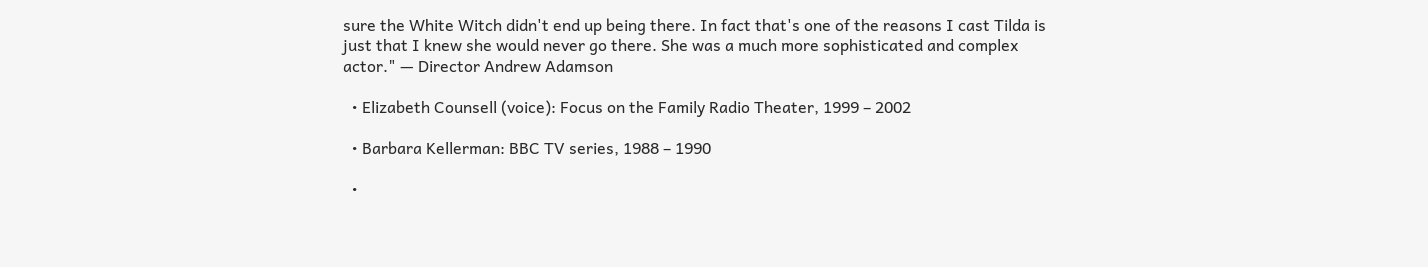sure the White Witch didn't end up being there. In fact that's one of the reasons I cast Tilda is just that I knew she would never go there. She was a much more sophisticated and complex actor." — Director Andrew Adamson

  • Elizabeth Counsell (voice): Focus on the Family Radio Theater, 1999 – 2002

  • Barbara Kellerman: BBC TV series, 1988 – 1990

  •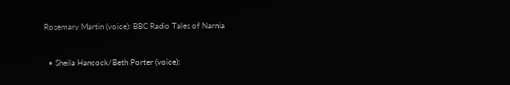Rosemary Martin (voice): BBC Radio Tales of Narnia

  • Sheila Hancock/Beth Porter (voice):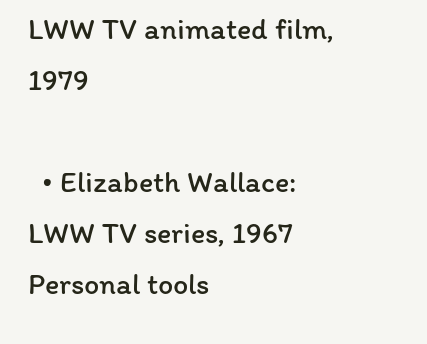LWW TV animated film, 1979

  • Elizabeth Wallace: LWW TV series, 1967
Personal tools